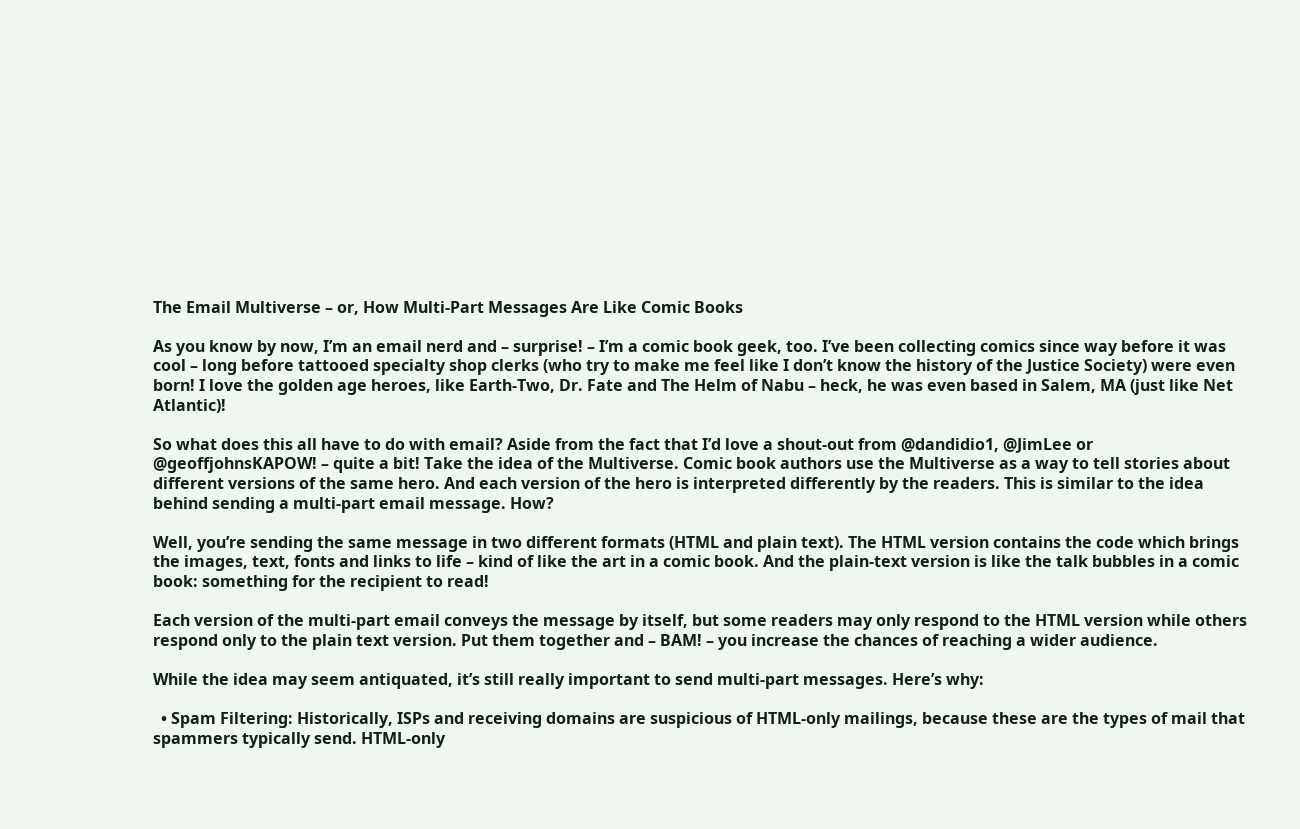The Email Multiverse – or, How Multi-Part Messages Are Like Comic Books

As you know by now, I’m an email nerd and – surprise! – I’m a comic book geek, too. I’ve been collecting comics since way before it was cool – long before tattooed specialty shop clerks (who try to make me feel like I don’t know the history of the Justice Society) were even born! I love the golden age heroes, like Earth-Two, Dr. Fate and The Helm of Nabu – heck, he was even based in Salem, MA (just like Net Atlantic)!

So what does this all have to do with email? Aside from the fact that I’d love a shout-out from @dandidio1, @JimLee or @geoffjohnsKAPOW! – quite a bit! Take the idea of the Multiverse. Comic book authors use the Multiverse as a way to tell stories about different versions of the same hero. And each version of the hero is interpreted differently by the readers. This is similar to the idea behind sending a multi-part email message. How?

Well, you’re sending the same message in two different formats (HTML and plain text). The HTML version contains the code which brings the images, text, fonts and links to life – kind of like the art in a comic book. And the plain-text version is like the talk bubbles in a comic book: something for the recipient to read!

Each version of the multi-part email conveys the message by itself, but some readers may only respond to the HTML version while others respond only to the plain text version. Put them together and – BAM! – you increase the chances of reaching a wider audience.

While the idea may seem antiquated, it’s still really important to send multi-part messages. Here’s why:

  • Spam Filtering: Historically, ISPs and receiving domains are suspicious of HTML-only mailings, because these are the types of mail that spammers typically send. HTML-only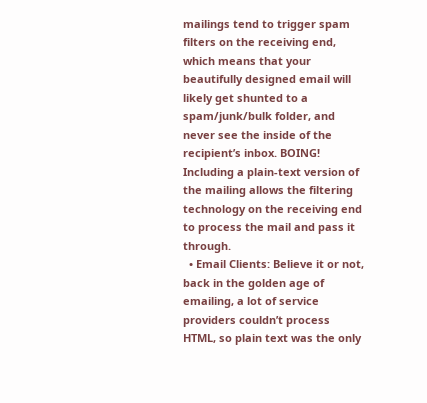mailings tend to trigger spam filters on the receiving end, which means that your beautifully designed email will likely get shunted to a spam/junk/bulk folder, and never see the inside of the recipient’s inbox. BOING! Including a plain-text version of the mailing allows the filtering technology on the receiving end to process the mail and pass it through.
  • Email Clients: Believe it or not, back in the golden age of emailing, a lot of service providers couldn’t process HTML, so plain text was the only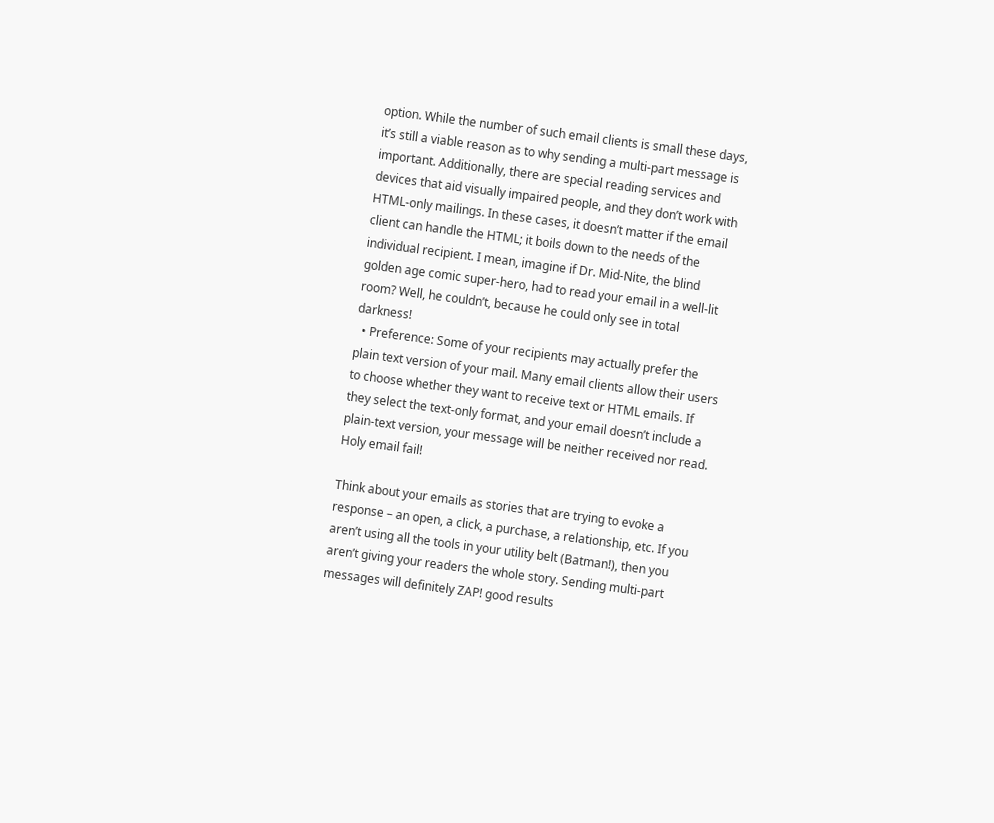option. While the number of such email clients is small these days, it’s still a viable reason as to why sending a multi-part message is important. Additionally, there are special reading services and devices that aid visually impaired people, and they don’t work with HTML-only mailings. In these cases, it doesn’t matter if the email client can handle the HTML; it boils down to the needs of the individual recipient. I mean, imagine if Dr. Mid-Nite, the blind golden age comic super-hero, had to read your email in a well-lit room? Well, he couldn’t, because he could only see in total darkness!
  • Preference: Some of your recipients may actually prefer the plain text version of your mail. Many email clients allow their users to choose whether they want to receive text or HTML emails. If they select the text-only format, and your email doesn’t include a plain-text version, your message will be neither received nor read. Holy email fail!

Think about your emails as stories that are trying to evoke a response – an open, a click, a purchase, a relationship, etc. If you aren’t using all the tools in your utility belt (Batman!), then you aren’t giving your readers the whole story. Sending multi-part messages will definitely ZAP! good results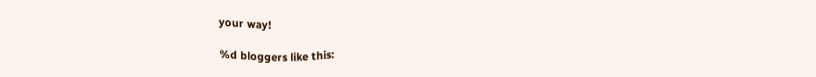your way!

%d bloggers like this: